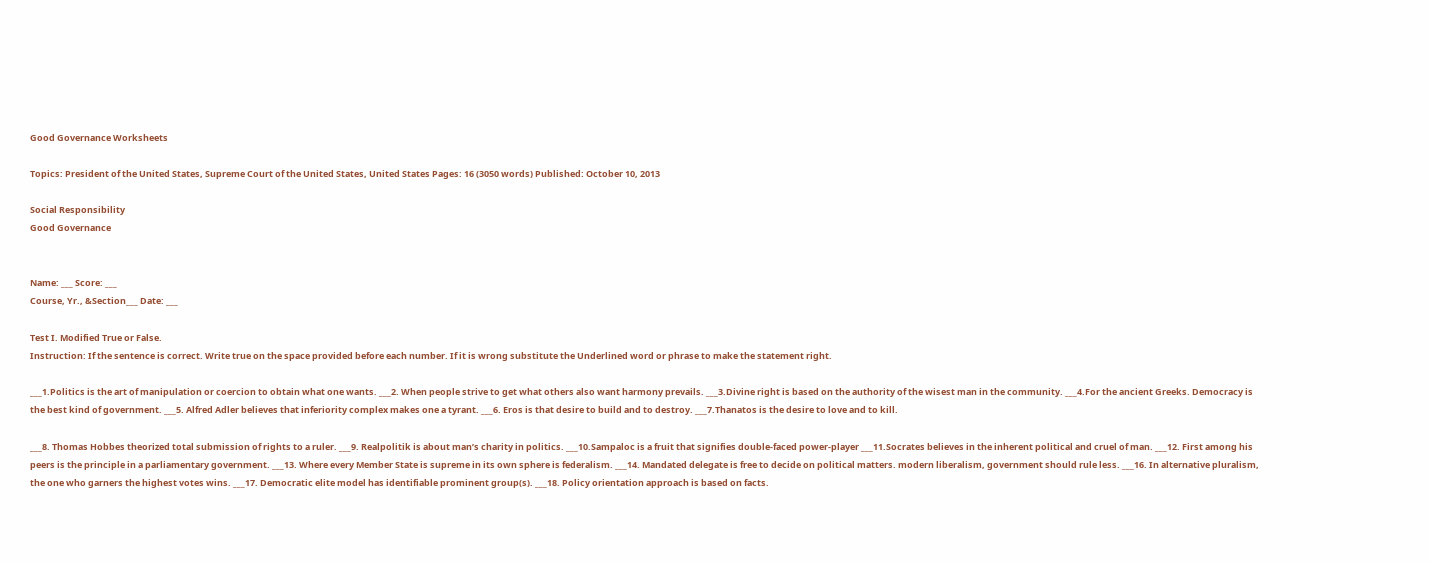Good Governance Worksheets

Topics: President of the United States, Supreme Court of the United States, United States Pages: 16 (3050 words) Published: October 10, 2013

Social Responsibility
Good Governance


Name: ___ Score: ___
Course, Yr., &Section___ Date: ___

Test I. Modified True or False.
Instruction: If the sentence is correct. Write true on the space provided before each number. If it is wrong substitute the Underlined word or phrase to make the statement right.

___1.Politics is the art of manipulation or coercion to obtain what one wants. ___2. When people strive to get what others also want harmony prevails. ___3.Divine right is based on the authority of the wisest man in the community. ___4.For the ancient Greeks. Democracy is the best kind of government. ___5. Alfred Adler believes that inferiority complex makes one a tyrant. ___6. Eros is that desire to build and to destroy. ___7.Thanatos is the desire to love and to kill.

___8. Thomas Hobbes theorized total submission of rights to a ruler. ___9. Realpolitik is about man’s charity in politics. ___10.Sampaloc is a fruit that signifies double-faced power-player ___11.Socrates believes in the inherent political and cruel of man. ___12. First among his peers is the principle in a parliamentary government. ___13. Where every Member State is supreme in its own sphere is federalism. ___14. Mandated delegate is free to decide on political matters. modern liberalism, government should rule less. ___16. In alternative pluralism, the one who garners the highest votes wins. ___17. Democratic elite model has identifiable prominent group(s). ___18. Policy orientation approach is based on facts.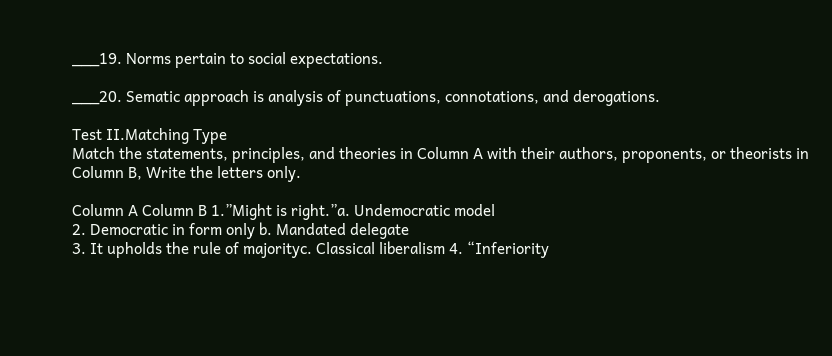___19. Norms pertain to social expectations.

___20. Sematic approach is analysis of punctuations, connotations, and derogations.

Test II.Matching Type
Match the statements, principles, and theories in Column A with their authors, proponents, or theorists in Column B, Write the letters only.

Column A Column B 1.”Might is right.”a. Undemocratic model
2. Democratic in form only b. Mandated delegate
3. It upholds the rule of majorityc. Classical liberalism 4. “Inferiority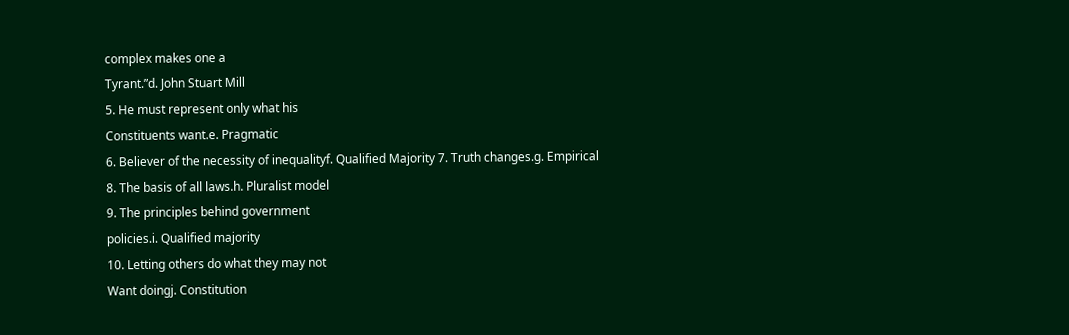complex makes one a
Tyrant.”d. John Stuart Mill
5. He must represent only what his
Constituents want.e. Pragmatic
6. Believer of the necessity of inequalityf. Qualified Majority 7. Truth changes.g. Empirical
8. The basis of all laws.h. Pluralist model
9. The principles behind government
policies.i. Qualified majority
10. Letting others do what they may not
Want doingj. Constitution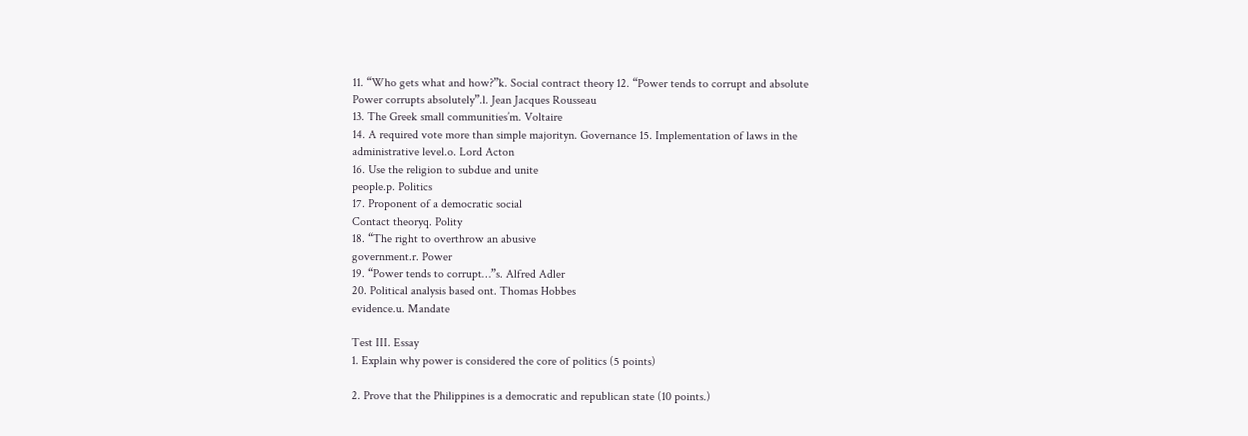11. “Who gets what and how?”k. Social contract theory 12. “Power tends to corrupt and absolute
Power corrupts absolutely”.l. Jean Jacques Rousseau
13. The Greek small communities’m. Voltaire
14. A required vote more than simple majorityn. Governance 15. Implementation of laws in the
administrative level.o. Lord Acton
16. Use the religion to subdue and unite
people.p. Politics
17. Proponent of a democratic social
Contact theoryq. Polity
18. “The right to overthrow an abusive
government.r. Power
19. “Power tends to corrupt…”s. Alfred Adler
20. Political analysis based ont. Thomas Hobbes
evidence.u. Mandate

Test III. Essay
1. Explain why power is considered the core of politics (5 points)

2. Prove that the Philippines is a democratic and republican state (10 points.)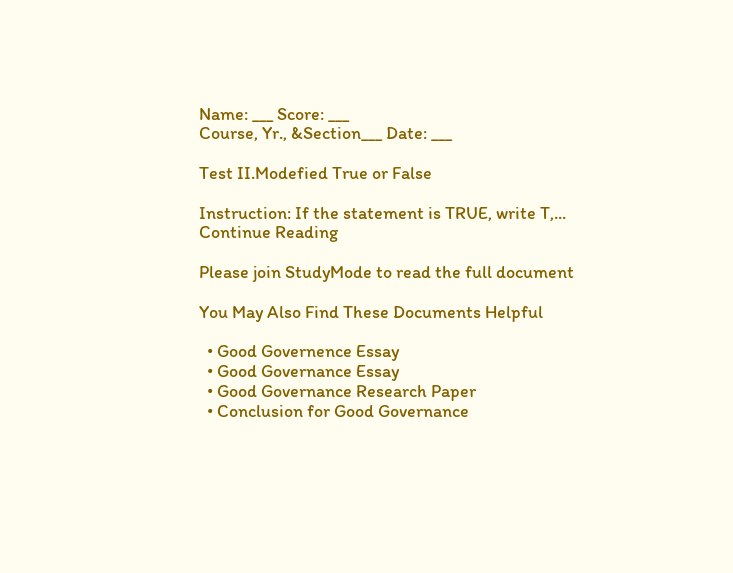Name: ___ Score: ___
Course, Yr., &Section___ Date: ___

Test II.Modefied True or False

Instruction: If the statement is TRUE, write T,...
Continue Reading

Please join StudyMode to read the full document

You May Also Find These Documents Helpful

  • Good Governence Essay
  • Good Governance Essay
  • Good Governance Research Paper
  • Conclusion for Good Governance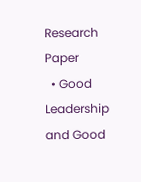Research Paper
  • Good Leadership and Good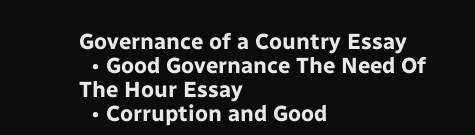Governance of a Country Essay
  • Good Governance The Need Of The Hour Essay
  • Corruption and Good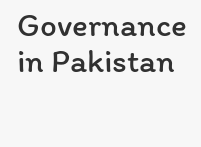Governance in Pakistan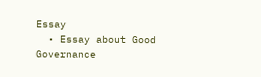Essay
  • Essay about Good Governance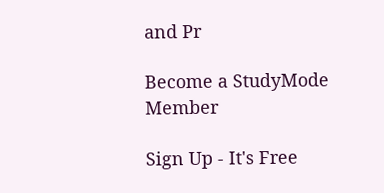and Pr

Become a StudyMode Member

Sign Up - It's Free